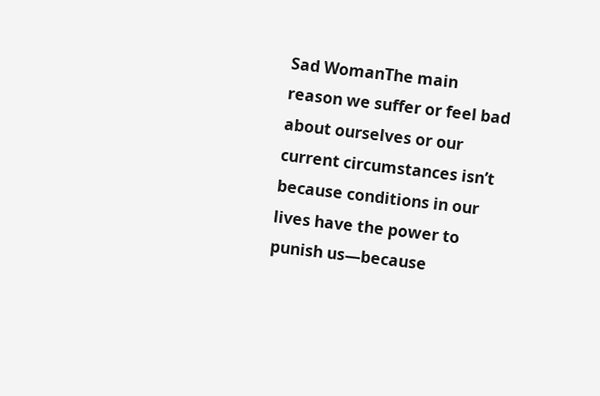Sad WomanThe main reason we suffer or feel bad about ourselves or our current circumstances isn’t because conditions in our lives have the power to punish us—because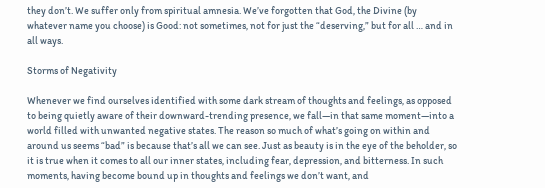they don’t. We suffer only from spiritual amnesia. We’ve forgotten that God, the Divine (by whatever name you choose) is Good: not sometimes, not for just the “deserving,” but for all … and in all ways.

Storms of Negativity

Whenever we find ourselves identified with some dark stream of thoughts and feelings, as opposed to being quietly aware of their downward-trending presence, we fall—in that same moment—into a world filled with unwanted negative states. The reason so much of what’s going on within and around us seems “bad” is because that’s all we can see. Just as beauty is in the eye of the beholder, so it is true when it comes to all our inner states, including fear, depression, and bitterness. In such moments, having become bound up in thoughts and feelings we don’t want, and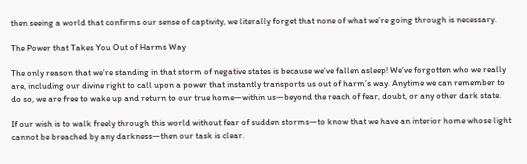then seeing a world that confirms our sense of captivity, we literally forget that none of what we’re going through is necessary.

The Power that Takes You Out of Harms Way

The only reason that we’re standing in that storm of negative states is because we’ve fallen asleep! We’ve forgotten who we really are, including our divine right to call upon a power that instantly transports us out of harm’s way. Anytime we can remember to do so, we are free to wake up and return to our true home—within us—beyond the reach of fear, doubt, or any other dark state.

If our wish is to walk freely through this world without fear of sudden storms—to know that we have an interior home whose light cannot be breached by any darkness—then our task is clear.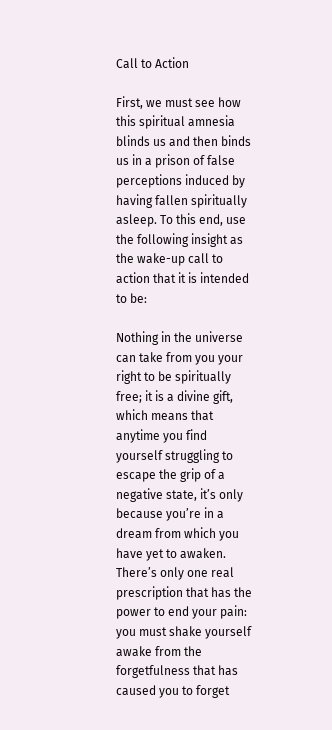Call to Action

First, we must see how this spiritual amnesia blinds us and then binds us in a prison of false perceptions induced by having fallen spiritually asleep. To this end, use the following insight as the wake-up call to action that it is intended to be:

Nothing in the universe can take from you your right to be spiritually free; it is a divine gift, which means that anytime you find yourself struggling to escape the grip of a negative state, it’s only because you’re in a dream from which you have yet to awaken. There’s only one real prescription that has the power to end your pain: you must shake yourself awake from the forgetfulness that has caused you to forget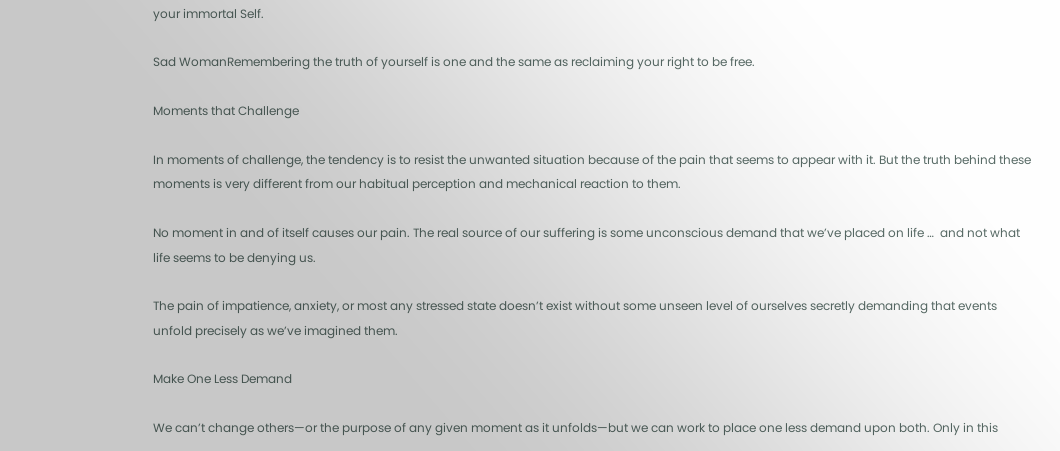your immortal Self.

Sad WomanRemembering the truth of yourself is one and the same as reclaiming your right to be free.

Moments that Challenge

In moments of challenge, the tendency is to resist the unwanted situation because of the pain that seems to appear with it. But the truth behind these moments is very different from our habitual perception and mechanical reaction to them.

No moment in and of itself causes our pain. The real source of our suffering is some unconscious demand that we’ve placed on life …  and not what life seems to be denying us.

The pain of impatience, anxiety, or most any stressed state doesn’t exist without some unseen level of ourselves secretly demanding that events unfold precisely as we’ve imagined them.

Make One Less Demand

We can’t change others—or the purpose of any given moment as it unfolds—but we can work to place one less demand upon both. Only in this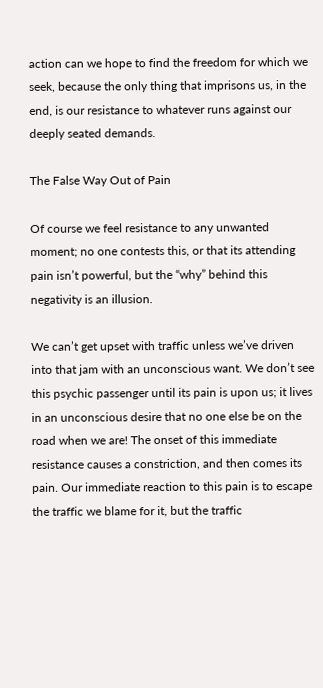action can we hope to find the freedom for which we seek, because the only thing that imprisons us, in the end, is our resistance to whatever runs against our deeply seated demands.

The False Way Out of Pain

Of course we feel resistance to any unwanted moment; no one contests this, or that its attending pain isn’t powerful, but the “why” behind this negativity is an illusion.

We can’t get upset with traffic unless we’ve driven into that jam with an unconscious want. We don’t see this psychic passenger until its pain is upon us; it lives in an unconscious desire that no one else be on the road when we are! The onset of this immediate resistance causes a constriction, and then comes its pain. Our immediate reaction to this pain is to escape the traffic we blame for it, but the traffic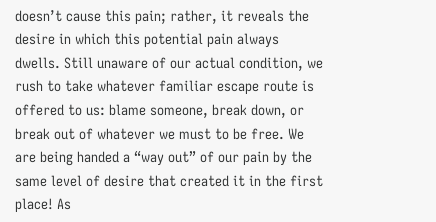doesn’t cause this pain; rather, it reveals the desire in which this potential pain always dwells. Still unaware of our actual condition, we rush to take whatever familiar escape route is offered to us: blame someone, break down, or break out of whatever we must to be free. We are being handed a “way out” of our pain by the same level of desire that created it in the first place! As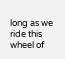long as we ride this wheel of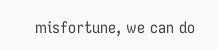misfortune, we can do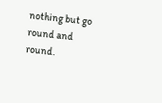nothing but go round and round.